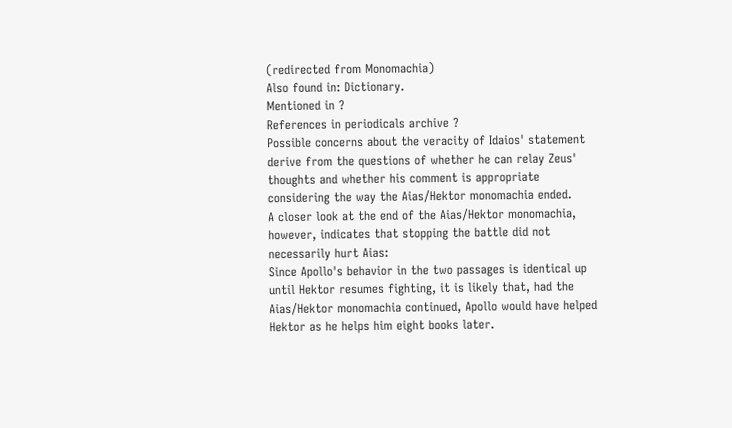(redirected from Monomachia)
Also found in: Dictionary.
Mentioned in ?
References in periodicals archive ?
Possible concerns about the veracity of Idaios' statement derive from the questions of whether he can relay Zeus' thoughts and whether his comment is appropriate considering the way the Aias/Hektor monomachia ended.
A closer look at the end of the Aias/Hektor monomachia, however, indicates that stopping the battle did not necessarily hurt Aias:
Since Apollo's behavior in the two passages is identical up until Hektor resumes fighting, it is likely that, had the Aias/Hektor monomachia continued, Apollo would have helped Hektor as he helps him eight books later.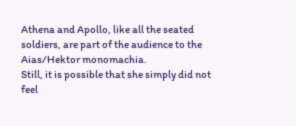Athena and Apollo, like all the seated soldiers, are part of the audience to the Aias/Hektor monomachia.
Still, it is possible that she simply did not feel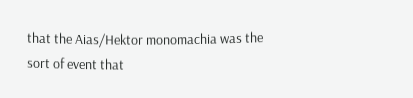that the Aias/Hektor monomachia was the sort of event that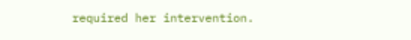required her intervention.